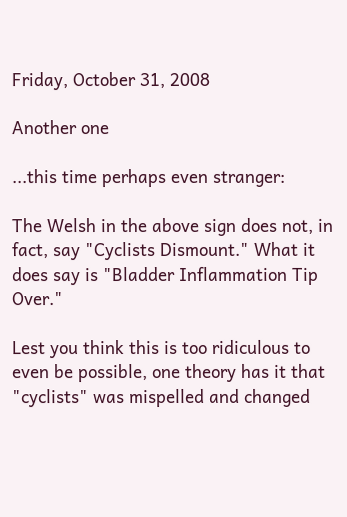Friday, October 31, 2008

Another one

...this time perhaps even stranger:

The Welsh in the above sign does not, in fact, say "Cyclists Dismount." What it does say is "Bladder Inflammation Tip Over."

Lest you think this is too ridiculous to even be possible, one theory has it that "cyclists" was mispelled and changed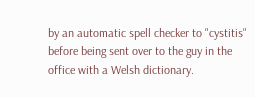by an automatic spell checker to "cystitis" before being sent over to the guy in the office with a Welsh dictionary.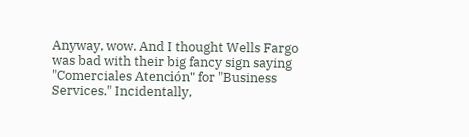Anyway, wow. And I thought Wells Fargo was bad with their big fancy sign saying "Comerciales Atención" for "Business Services." Incidentally,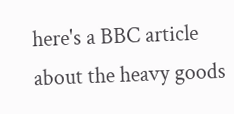here's a BBC article about the heavy goods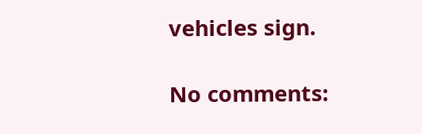vehicles sign.

No comments: